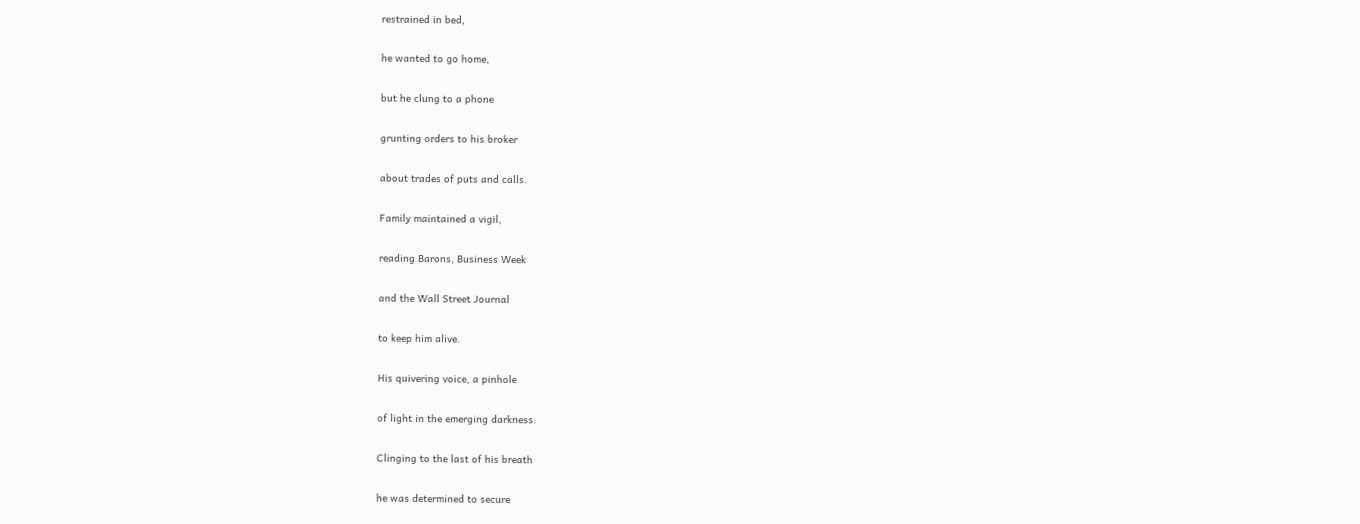restrained in bed,

he wanted to go home,

but he clung to a phone

grunting orders to his broker

about trades of puts and calls.

Family maintained a vigil,

reading Barons, Business Week

and the Wall Street Journal

to keep him alive.

His quivering voice, a pinhole

of light in the emerging darkness.

Clinging to the last of his breath

he was determined to secure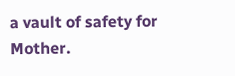a vault of safety for Mother.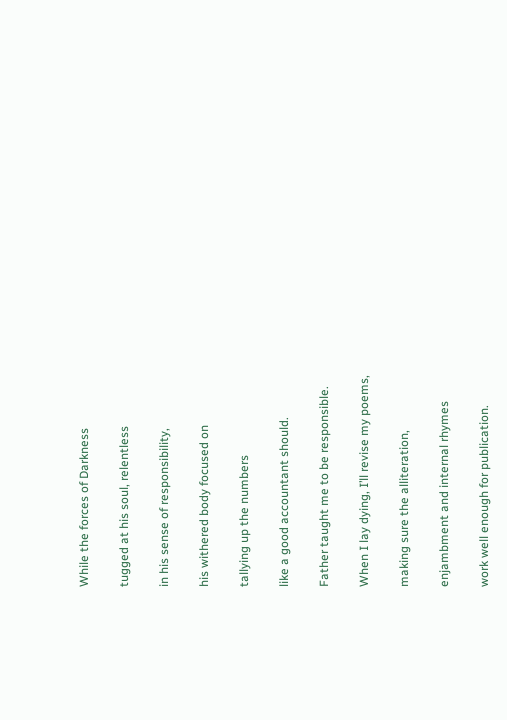While the forces of Darkness

tugged at his soul, relentless

in his sense of responsibility,

his withered body focused on

tallying up the numbers

like a good accountant should.

Father taught me to be responsible.

When I lay dying, I’ll revise my poems,

making sure the alliteration,

enjambment and internal rhymes

work well enough for publication.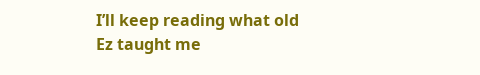I’ll keep reading what old Ez taught me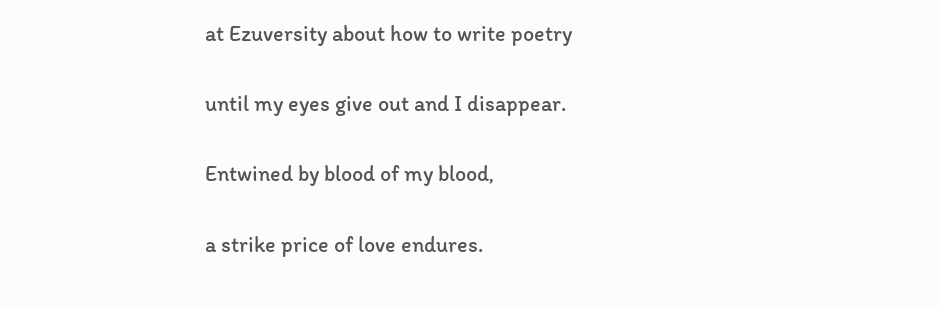at Ezuversity about how to write poetry

until my eyes give out and I disappear.

Entwined by blood of my blood,

a strike price of love endures.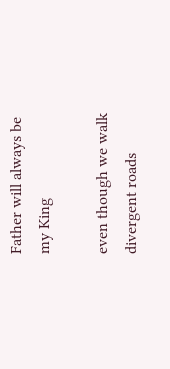Father will always be my King

even though we walk divergent roads